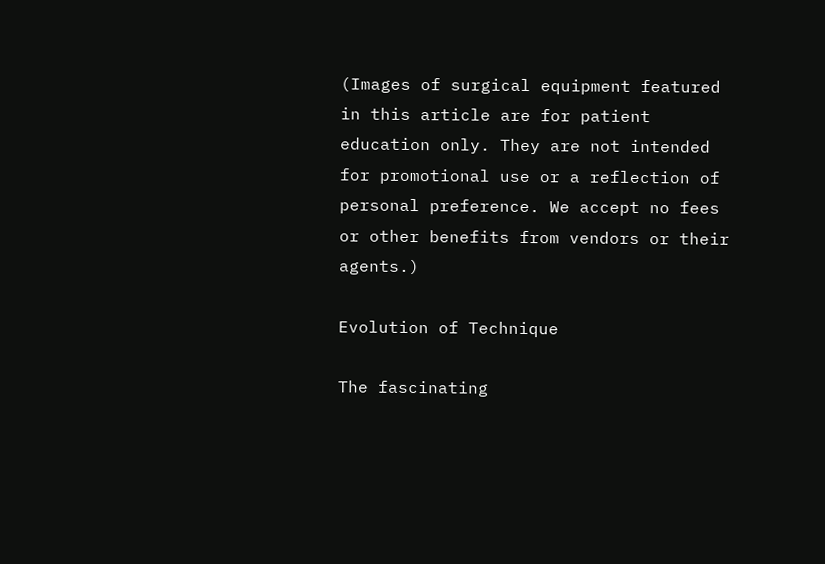(Images of surgical equipment featured in this article are for patient education only. They are not intended for promotional use or a reflection of personal preference. We accept no fees or other benefits from vendors or their agents.)

Evolution of Technique

The fascinating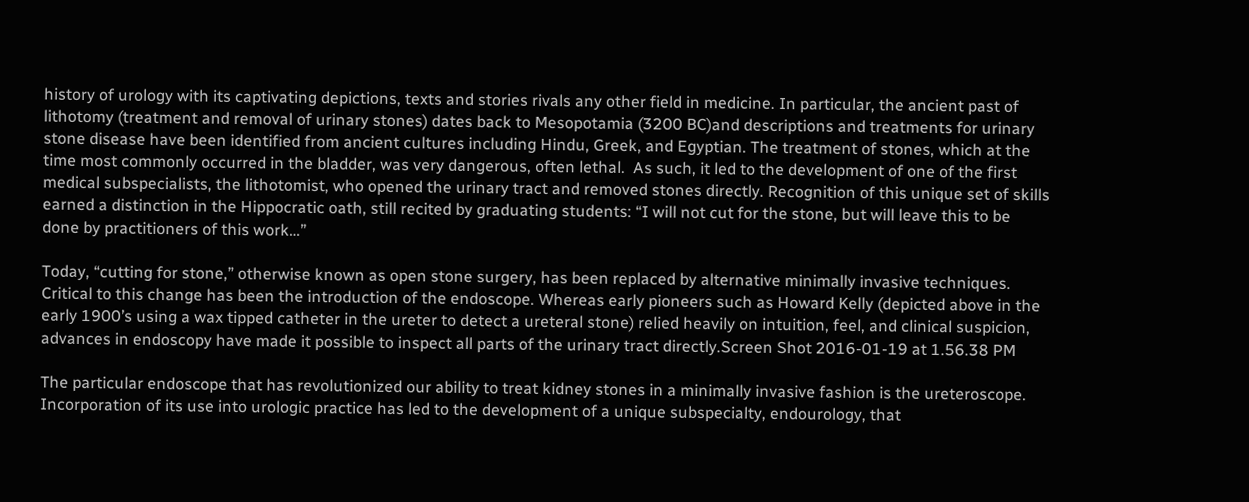history of urology with its captivating depictions, texts and stories rivals any other field in medicine. In particular, the ancient past of lithotomy (treatment and removal of urinary stones) dates back to Mesopotamia (3200 BC)and descriptions and treatments for urinary stone disease have been identified from ancient cultures including Hindu, Greek, and Egyptian. The treatment of stones, which at the time most commonly occurred in the bladder, was very dangerous, often lethal.  As such, it led to the development of one of the first medical subspecialists, the lithotomist, who opened the urinary tract and removed stones directly. Recognition of this unique set of skills earned a distinction in the Hippocratic oath, still recited by graduating students: “I will not cut for the stone, but will leave this to be done by practitioners of this work…”

Today, “cutting for stone,” otherwise known as open stone surgery, has been replaced by alternative minimally invasive techniques. Critical to this change has been the introduction of the endoscope. Whereas early pioneers such as Howard Kelly (depicted above in the early 1900’s using a wax tipped catheter in the ureter to detect a ureteral stone) relied heavily on intuition, feel, and clinical suspicion, advances in endoscopy have made it possible to inspect all parts of the urinary tract directly.Screen Shot 2016-01-19 at 1.56.38 PM

The particular endoscope that has revolutionized our ability to treat kidney stones in a minimally invasive fashion is the ureteroscope. Incorporation of its use into urologic practice has led to the development of a unique subspecialty, endourology, that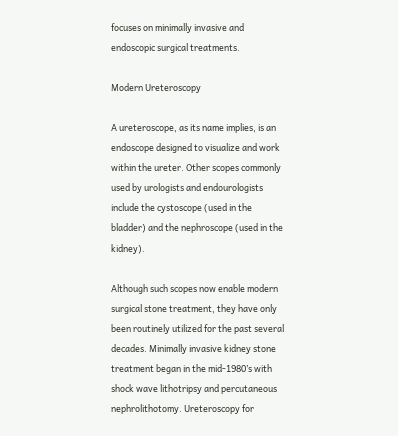focuses on minimally invasive and endoscopic surgical treatments.

Modern Ureteroscopy

A ureteroscope, as its name implies, is an endoscope designed to visualize and work within the ureter. Other scopes commonly used by urologists and endourologists include the cystoscope (used in the bladder) and the nephroscope (used in the kidney).

Although such scopes now enable modern surgical stone treatment, they have only been routinely utilized for the past several decades. Minimally invasive kidney stone treatment began in the mid-1980’s with shock wave lithotripsy and percutaneous nephrolithotomy. Ureteroscopy for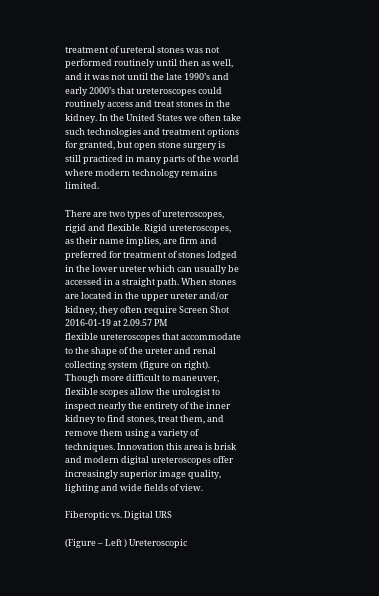treatment of ureteral stones was not performed routinely until then as well, and it was not until the late 1990’s and early 2000’s that ureteroscopes could routinely access and treat stones in the kidney. In the United States we often take such technologies and treatment options for granted, but open stone surgery is still practiced in many parts of the world where modern technology remains limited.

There are two types of ureteroscopes, rigid and flexible. Rigid ureteroscopes, as their name implies, are firm and preferred for treatment of stones lodged in the lower ureter which can usually be accessed in a straight path. When stones are located in the upper ureter and/or kidney, they often require Screen Shot 2016-01-19 at 2.09.57 PM
flexible ureteroscopes that accommodate to the shape of the ureter and renal collecting system (figure on right).  Though more difficult to maneuver, flexible scopes allow the urologist to inspect nearly the entirety of the inner kidney to find stones, treat them, and remove them using a variety of techniques. Innovation this area is brisk and modern digital ureteroscopes offer increasingly superior image quality, lighting and wide fields of view.

Fiberoptic vs. Digital URS

(Figure – Left ) Ureteroscopic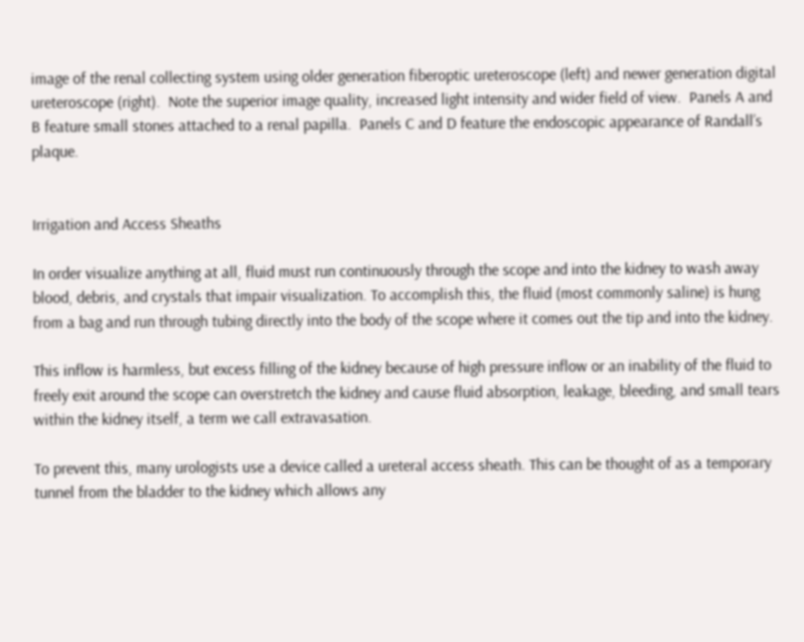image of the renal collecting system using older generation fiberoptic ureteroscope (left) and newer generation digital ureteroscope (right).  Note the superior image quality, increased light intensity and wider field of view.  Panels A and B feature small stones attached to a renal papilla.  Panels C and D feature the endoscopic appearance of Randall’s plaque.


Irrigation and Access Sheaths

In order visualize anything at all, fluid must run continuously through the scope and into the kidney to wash away blood, debris, and crystals that impair visualization. To accomplish this, the fluid (most commonly saline) is hung from a bag and run through tubing directly into the body of the scope where it comes out the tip and into the kidney.

This inflow is harmless, but excess filling of the kidney because of high pressure inflow or an inability of the fluid to freely exit around the scope can overstretch the kidney and cause fluid absorption, leakage, bleeding, and small tears within the kidney itself, a term we call extravasation.

To prevent this, many urologists use a device called a ureteral access sheath. This can be thought of as a temporary tunnel from the bladder to the kidney which allows any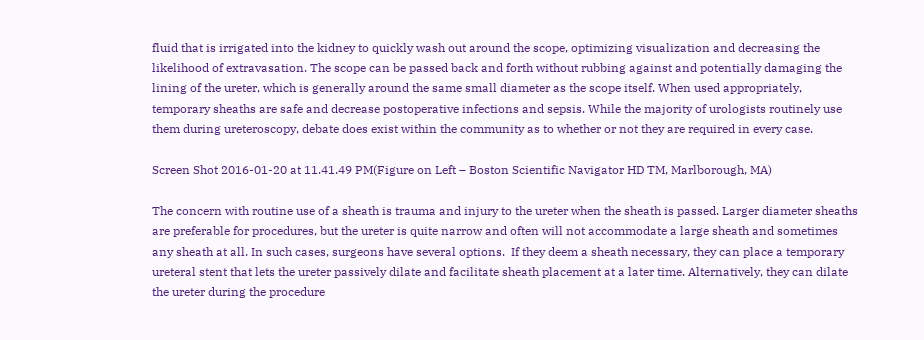fluid that is irrigated into the kidney to quickly wash out around the scope, optimizing visualization and decreasing the likelihood of extravasation. The scope can be passed back and forth without rubbing against and potentially damaging the lining of the ureter, which is generally around the same small diameter as the scope itself. When used appropriately, temporary sheaths are safe and decrease postoperative infections and sepsis. While the majority of urologists routinely use them during ureteroscopy, debate does exist within the community as to whether or not they are required in every case.

Screen Shot 2016-01-20 at 11.41.49 PM(Figure on Left – Boston Scientific Navigator HD TM, Marlborough, MA)

The concern with routine use of a sheath is trauma and injury to the ureter when the sheath is passed. Larger diameter sheaths are preferable for procedures, but the ureter is quite narrow and often will not accommodate a large sheath and sometimes any sheath at all. In such cases, surgeons have several options.  If they deem a sheath necessary, they can place a temporary ureteral stent that lets the ureter passively dilate and facilitate sheath placement at a later time. Alternatively, they can dilate the ureter during the procedure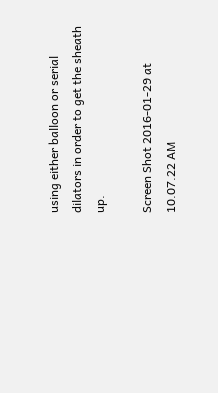using either balloon or serial dilators in order to get the sheath up.

Screen Shot 2016-01-29 at 10.07.22 AM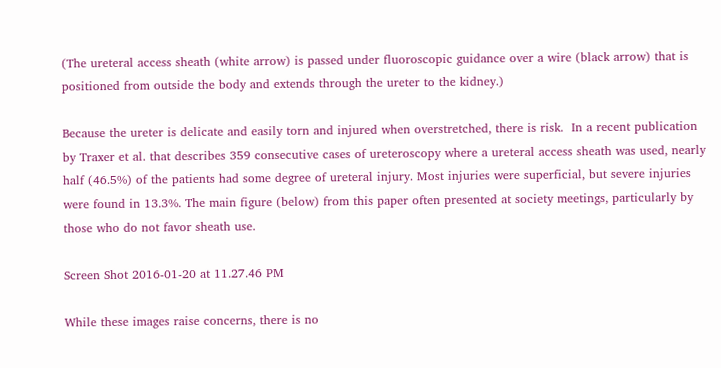(The ureteral access sheath (white arrow) is passed under fluoroscopic guidance over a wire (black arrow) that is positioned from outside the body and extends through the ureter to the kidney.)

Because the ureter is delicate and easily torn and injured when overstretched, there is risk.  In a recent publication by Traxer et al. that describes 359 consecutive cases of ureteroscopy where a ureteral access sheath was used, nearly half (46.5%) of the patients had some degree of ureteral injury. Most injuries were superficial, but severe injuries were found in 13.3%. The main figure (below) from this paper often presented at society meetings, particularly by those who do not favor sheath use.

Screen Shot 2016-01-20 at 11.27.46 PM

While these images raise concerns, there is no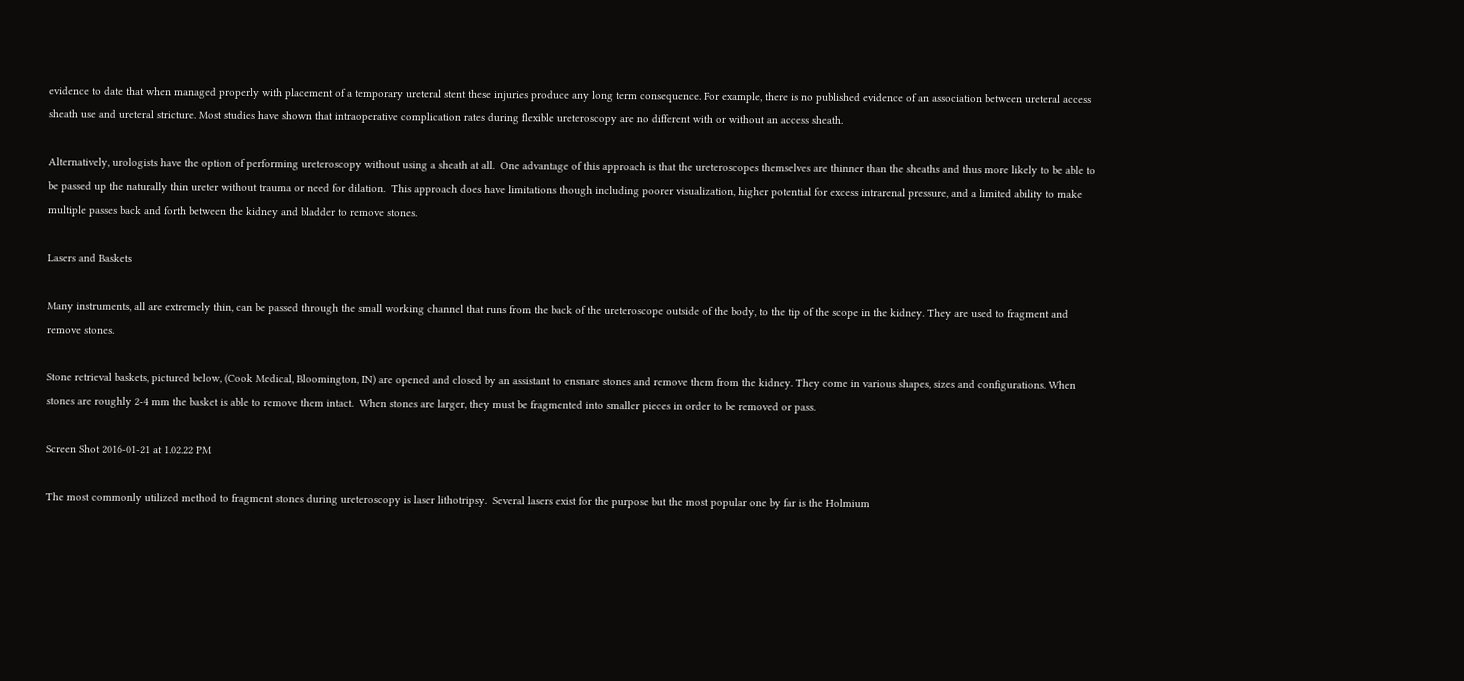evidence to date that when managed properly with placement of a temporary ureteral stent these injuries produce any long term consequence. For example, there is no published evidence of an association between ureteral access sheath use and ureteral stricture. Most studies have shown that intraoperative complication rates during flexible ureteroscopy are no different with or without an access sheath.

Alternatively, urologists have the option of performing ureteroscopy without using a sheath at all.  One advantage of this approach is that the ureteroscopes themselves are thinner than the sheaths and thus more likely to be able to be passed up the naturally thin ureter without trauma or need for dilation.  This approach does have limitations though including poorer visualization, higher potential for excess intrarenal pressure, and a limited ability to make multiple passes back and forth between the kidney and bladder to remove stones.

Lasers and Baskets

Many instruments, all are extremely thin, can be passed through the small working channel that runs from the back of the ureteroscope outside of the body, to the tip of the scope in the kidney. They are used to fragment and remove stones.

Stone retrieval baskets, pictured below, (Cook Medical, Bloomington, IN) are opened and closed by an assistant to ensnare stones and remove them from the kidney. They come in various shapes, sizes and configurations. When stones are roughly 2-4 mm the basket is able to remove them intact.  When stones are larger, they must be fragmented into smaller pieces in order to be removed or pass.

Screen Shot 2016-01-21 at 1.02.22 PM

The most commonly utilized method to fragment stones during ureteroscopy is laser lithotripsy.  Several lasers exist for the purpose but the most popular one by far is the Holmium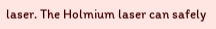laser. The Holmium laser can safely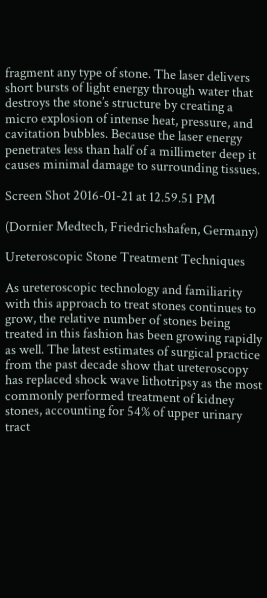fragment any type of stone. The laser delivers short bursts of light energy through water that destroys the stone’s structure by creating a micro explosion of intense heat, pressure, and cavitation bubbles. Because the laser energy penetrates less than half of a millimeter deep it causes minimal damage to surrounding tissues.

Screen Shot 2016-01-21 at 12.59.51 PM

(Dornier Medtech, Friedrichshafen, Germany)

Ureteroscopic Stone Treatment Techniques

As ureteroscopic technology and familiarity with this approach to treat stones continues to grow, the relative number of stones being treated in this fashion has been growing rapidly as well. The latest estimates of surgical practice from the past decade show that ureteroscopy has replaced shock wave lithotripsy as the most commonly performed treatment of kidney stones, accounting for 54% of upper urinary tract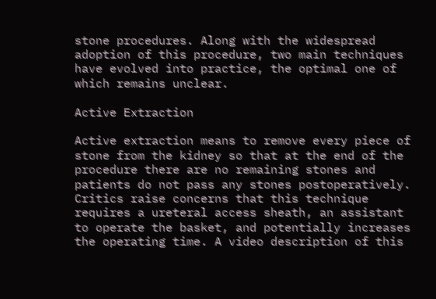stone procedures. Along with the widespread adoption of this procedure, two main techniques have evolved into practice, the optimal one of which remains unclear.

Active Extraction

Active extraction means to remove every piece of stone from the kidney so that at the end of the procedure there are no remaining stones and patients do not pass any stones postoperatively. Critics raise concerns that this technique requires a ureteral access sheath, an assistant to operate the basket, and potentially increases the operating time. A video description of this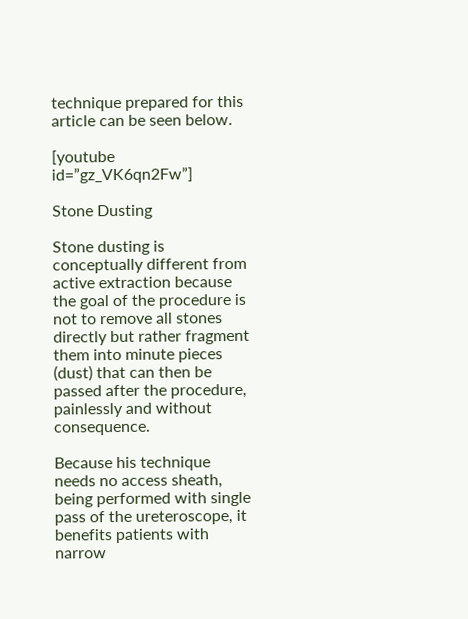technique prepared for this article can be seen below.

[youtube id=”gz_VK6qn2Fw”]

Stone Dusting

Stone dusting is conceptually different from active extraction because the goal of the procedure is not to remove all stones directly but rather fragment them into minute pieces (dust) that can then be passed after the procedure, painlessly and without consequence.

Because his technique needs no access sheath, being performed with single pass of the ureteroscope, it benefits patients with narrow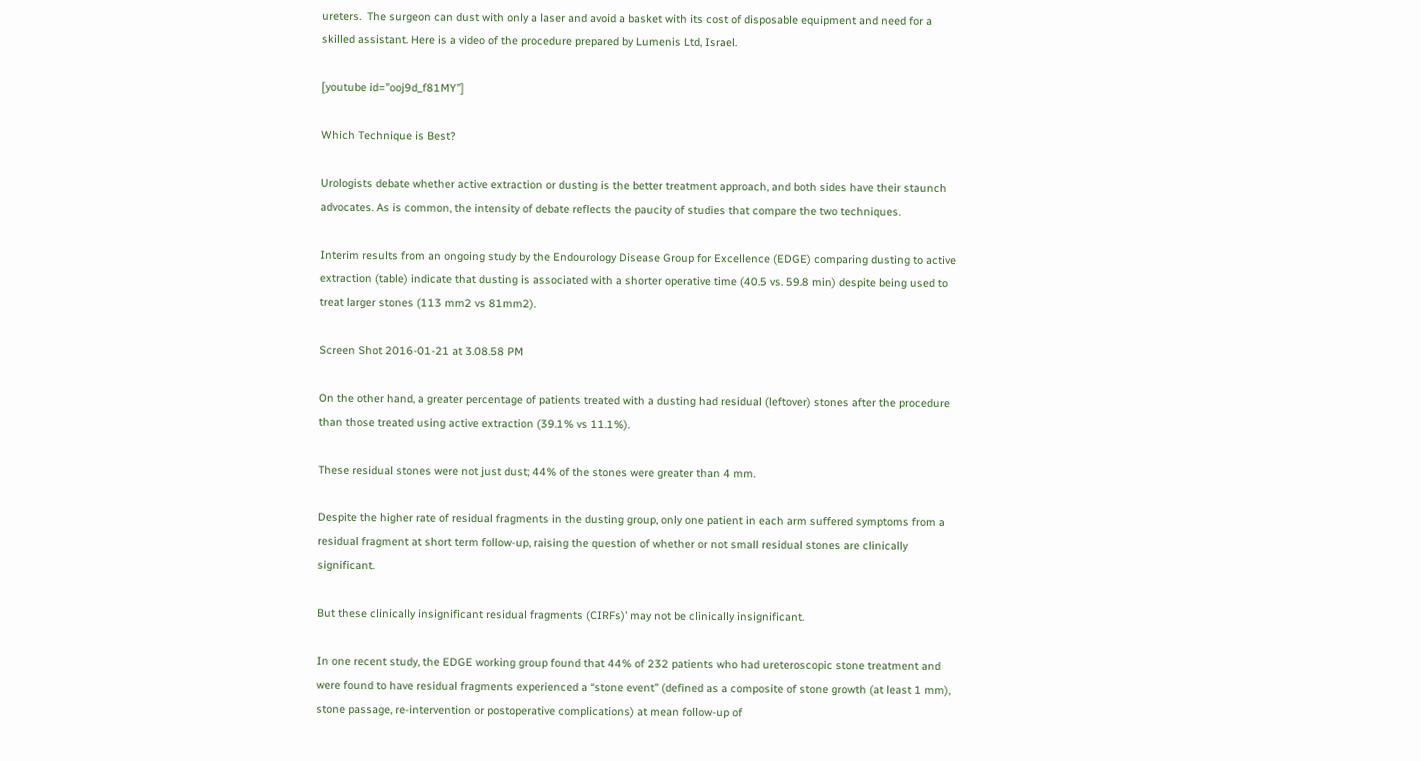ureters.  The surgeon can dust with only a laser and avoid a basket with its cost of disposable equipment and need for a skilled assistant. Here is a video of the procedure prepared by Lumenis Ltd, Israel.

[youtube id=”ooj9d_f81MY”]

Which Technique is Best?

Urologists debate whether active extraction or dusting is the better treatment approach, and both sides have their staunch advocates. As is common, the intensity of debate reflects the paucity of studies that compare the two techniques.

Interim results from an ongoing study by the Endourology Disease Group for Excellence (EDGE) comparing dusting to active extraction (table) indicate that dusting is associated with a shorter operative time (40.5 vs. 59.8 min) despite being used to treat larger stones (113 mm2 vs 81mm2).

Screen Shot 2016-01-21 at 3.08.58 PM

On the other hand, a greater percentage of patients treated with a dusting had residual (leftover) stones after the procedure than those treated using active extraction (39.1% vs 11.1%).

These residual stones were not just dust; 44% of the stones were greater than 4 mm.

Despite the higher rate of residual fragments in the dusting group, only one patient in each arm suffered symptoms from a residual fragment at short term follow-up, raising the question of whether or not small residual stones are clinically significant.

But these clinically insignificant residual fragments (CIRFs)’ may not be clinically insignificant.

In one recent study, the EDGE working group found that 44% of 232 patients who had ureteroscopic stone treatment and were found to have residual fragments experienced a “stone event” (defined as a composite of stone growth (at least 1 mm), stone passage, re-intervention or postoperative complications) at mean follow-up of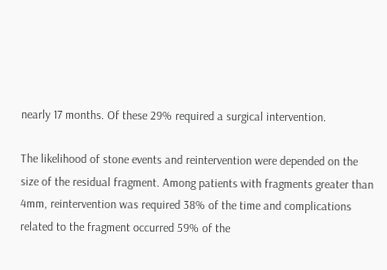nearly 17 months. Of these 29% required a surgical intervention.

The likelihood of stone events and reintervention were depended on the size of the residual fragment. Among patients with fragments greater than 4mm, reintervention was required 38% of the time and complications related to the fragment occurred 59% of the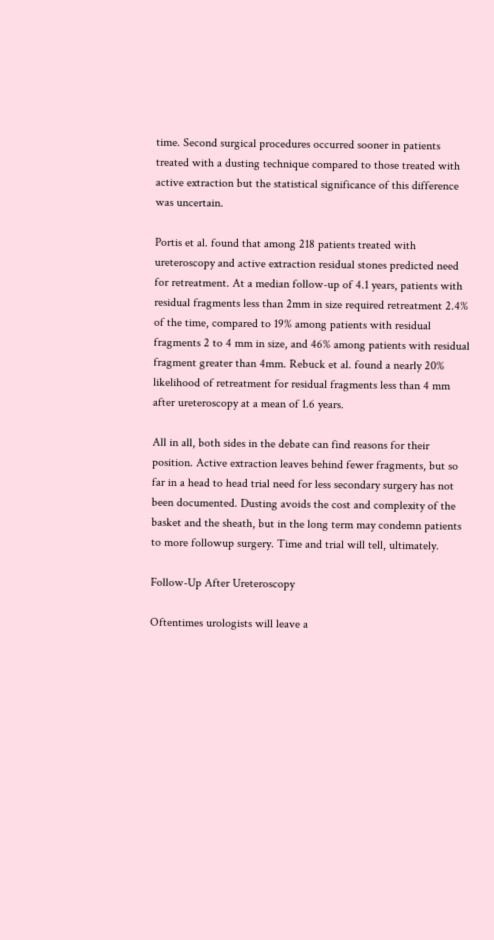time. Second surgical procedures occurred sooner in patients treated with a dusting technique compared to those treated with active extraction but the statistical significance of this difference was uncertain.

Portis et al. found that among 218 patients treated with ureteroscopy and active extraction residual stones predicted need for retreatment. At a median follow-up of 4.1 years, patients with residual fragments less than 2mm in size required retreatment 2.4% of the time, compared to 19% among patients with residual fragments 2 to 4 mm in size, and 46% among patients with residual fragment greater than 4mm. Rebuck et al. found a nearly 20% likelihood of retreatment for residual fragments less than 4 mm after ureteroscopy at a mean of 1.6 years.

All in all, both sides in the debate can find reasons for their position. Active extraction leaves behind fewer fragments, but so far in a head to head trial need for less secondary surgery has not been documented. Dusting avoids the cost and complexity of the basket and the sheath, but in the long term may condemn patients to more followup surgery. Time and trial will tell, ultimately.

Follow-Up After Ureteroscopy

Oftentimes urologists will leave a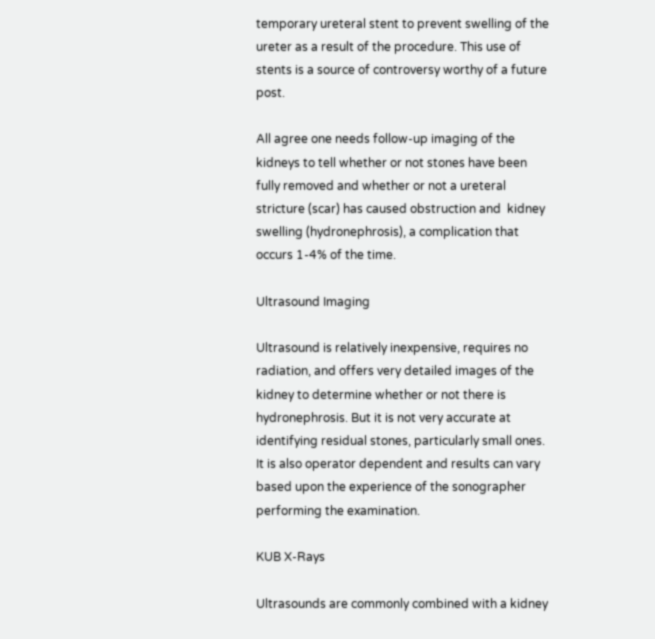temporary ureteral stent to prevent swelling of the ureter as a result of the procedure. This use of stents is a source of controversy worthy of a future post.

All agree one needs follow-up imaging of the kidneys to tell whether or not stones have been fully removed and whether or not a ureteral stricture (scar) has caused obstruction and  kidney swelling (hydronephrosis), a complication that occurs 1-4% of the time.

Ultrasound Imaging

Ultrasound is relatively inexpensive, requires no radiation, and offers very detailed images of the kidney to determine whether or not there is hydronephrosis. But it is not very accurate at identifying residual stones, particularly small ones. It is also operator dependent and results can vary based upon the experience of the sonographer performing the examination.

KUB X-Rays

Ultrasounds are commonly combined with a kidney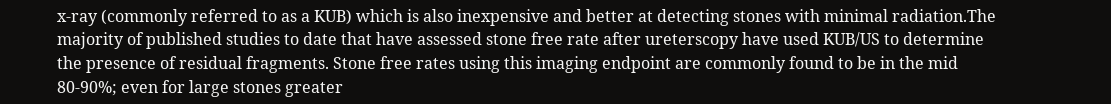x-ray (commonly referred to as a KUB) which is also inexpensive and better at detecting stones with minimal radiation.The majority of published studies to date that have assessed stone free rate after ureterscopy have used KUB/US to determine the presence of residual fragments. Stone free rates using this imaging endpoint are commonly found to be in the mid 80-90%; even for large stones greater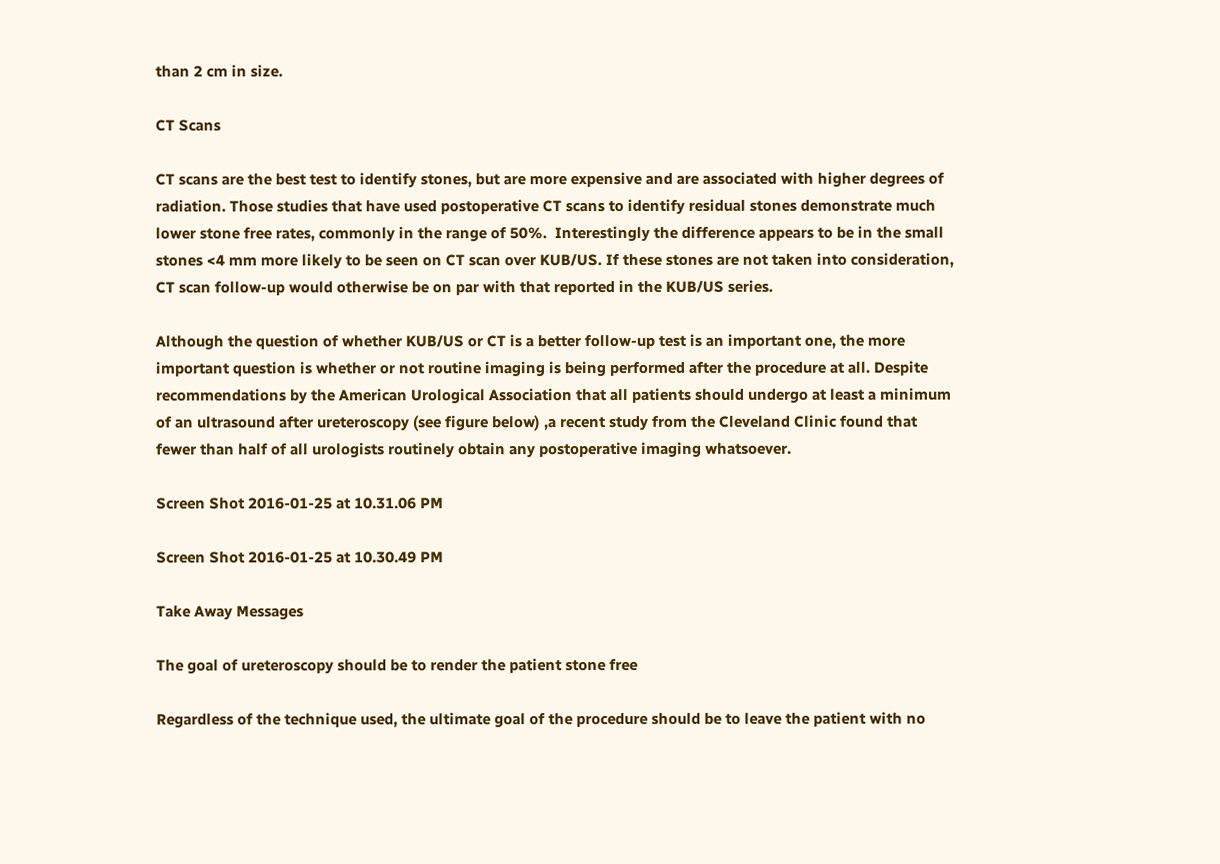than 2 cm in size.

CT Scans

CT scans are the best test to identify stones, but are more expensive and are associated with higher degrees of radiation. Those studies that have used postoperative CT scans to identify residual stones demonstrate much lower stone free rates, commonly in the range of 50%.  Interestingly the difference appears to be in the small stones <4 mm more likely to be seen on CT scan over KUB/US. If these stones are not taken into consideration, CT scan follow-up would otherwise be on par with that reported in the KUB/US series.

Although the question of whether KUB/US or CT is a better follow-up test is an important one, the more important question is whether or not routine imaging is being performed after the procedure at all. Despite recommendations by the American Urological Association that all patients should undergo at least a minimum of an ultrasound after ureteroscopy (see figure below) ,a recent study from the Cleveland Clinic found that fewer than half of all urologists routinely obtain any postoperative imaging whatsoever.

Screen Shot 2016-01-25 at 10.31.06 PM

Screen Shot 2016-01-25 at 10.30.49 PM

Take Away Messages

The goal of ureteroscopy should be to render the patient stone free

Regardless of the technique used, the ultimate goal of the procedure should be to leave the patient with no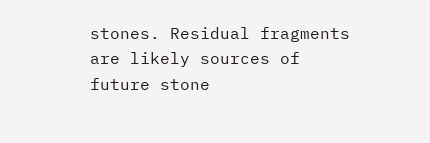stones. Residual fragments are likely sources of future stone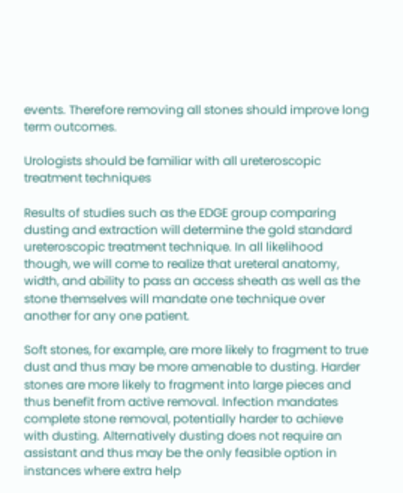events. Therefore removing all stones should improve long term outcomes.

Urologists should be familiar with all ureteroscopic treatment techniques

Results of studies such as the EDGE group comparing dusting and extraction will determine the gold standard ureteroscopic treatment technique. In all likelihood though, we will come to realize that ureteral anatomy, width, and ability to pass an access sheath as well as the stone themselves will mandate one technique over another for any one patient.

Soft stones, for example, are more likely to fragment to true dust and thus may be more amenable to dusting. Harder stones are more likely to fragment into large pieces and thus benefit from active removal. Infection mandates complete stone removal, potentially harder to achieve with dusting. Alternatively dusting does not require an assistant and thus may be the only feasible option in instances where extra help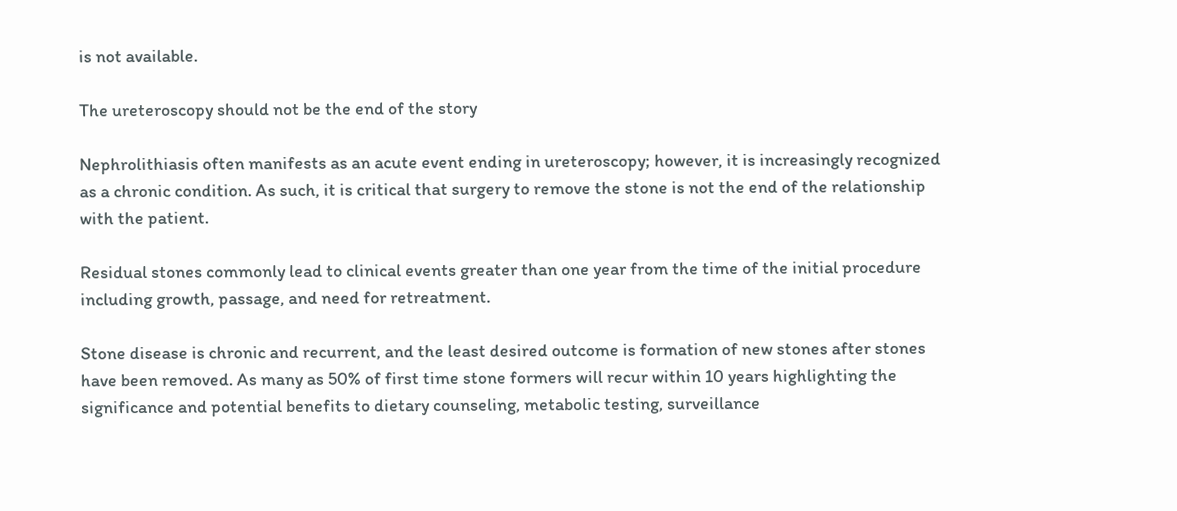is not available.

The ureteroscopy should not be the end of the story

Nephrolithiasis often manifests as an acute event ending in ureteroscopy; however, it is increasingly recognized as a chronic condition. As such, it is critical that surgery to remove the stone is not the end of the relationship with the patient.

Residual stones commonly lead to clinical events greater than one year from the time of the initial procedure including growth, passage, and need for retreatment.

Stone disease is chronic and recurrent, and the least desired outcome is formation of new stones after stones have been removed. As many as 50% of first time stone formers will recur within 10 years highlighting the significance and potential benefits to dietary counseling, metabolic testing, surveillance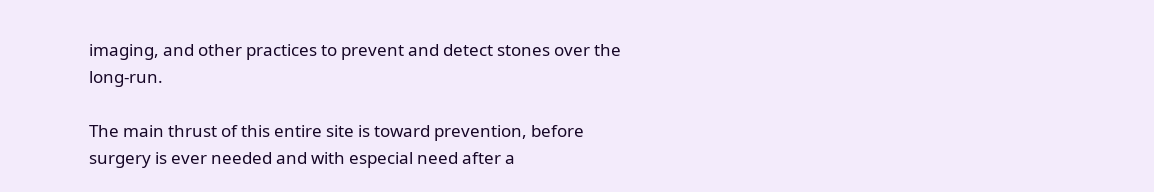imaging, and other practices to prevent and detect stones over the long-run.

The main thrust of this entire site is toward prevention, before surgery is ever needed and with especial need after a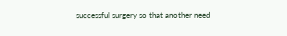successful surgery so that another need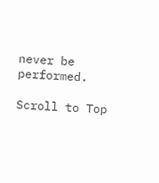never be performed.

Scroll to Top